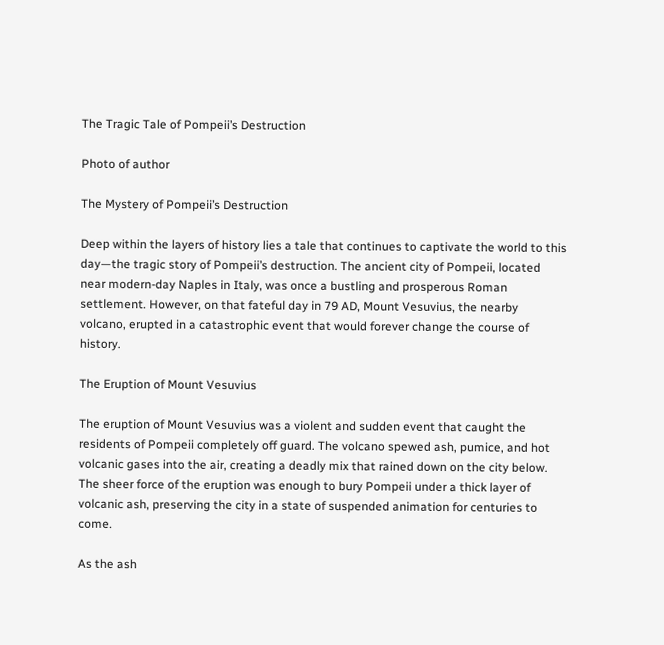The Tragic Tale of Pompeii’s Destruction

Photo of author

The Mystery of Pompeii’s Destruction

Deep within the layers of history lies a tale that continues to captivate the world to this day—the tragic story of Pompeii’s destruction. The ancient city of Pompeii, located near modern-day Naples in Italy, was once a bustling and prosperous Roman settlement. However, on that fateful day in 79 AD, Mount Vesuvius, the nearby volcano, erupted in a catastrophic event that would forever change the course of history.

The Eruption of Mount Vesuvius

The eruption of Mount Vesuvius was a violent and sudden event that caught the residents of Pompeii completely off guard. The volcano spewed ash, pumice, and hot volcanic gases into the air, creating a deadly mix that rained down on the city below. The sheer force of the eruption was enough to bury Pompeii under a thick layer of volcanic ash, preserving the city in a state of suspended animation for centuries to come.

As the ash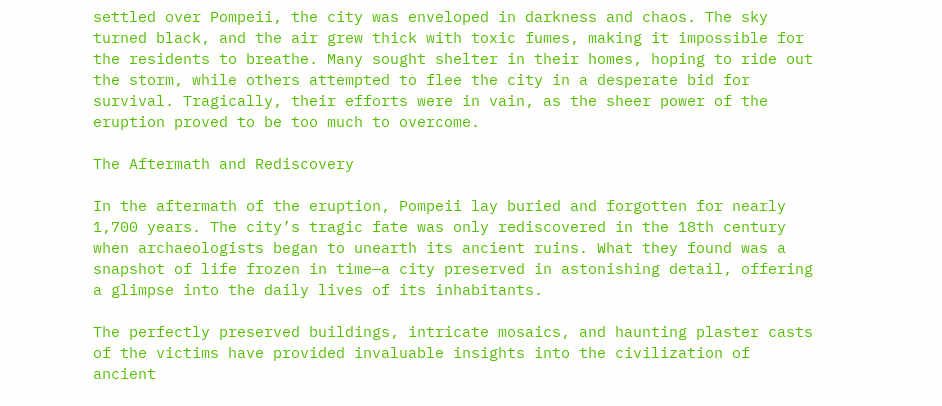settled over Pompeii, the city was enveloped in darkness and chaos. The sky turned black, and the air grew thick with toxic fumes, making it impossible for the residents to breathe. Many sought shelter in their homes, hoping to ride out the storm, while others attempted to flee the city in a desperate bid for survival. Tragically, their efforts were in vain, as the sheer power of the eruption proved to be too much to overcome.

The Aftermath and Rediscovery

In the aftermath of the eruption, Pompeii lay buried and forgotten for nearly 1,700 years. The city’s tragic fate was only rediscovered in the 18th century when archaeologists began to unearth its ancient ruins. What they found was a snapshot of life frozen in time—a city preserved in astonishing detail, offering a glimpse into the daily lives of its inhabitants.

The perfectly preserved buildings, intricate mosaics, and haunting plaster casts of the victims have provided invaluable insights into the civilization of ancient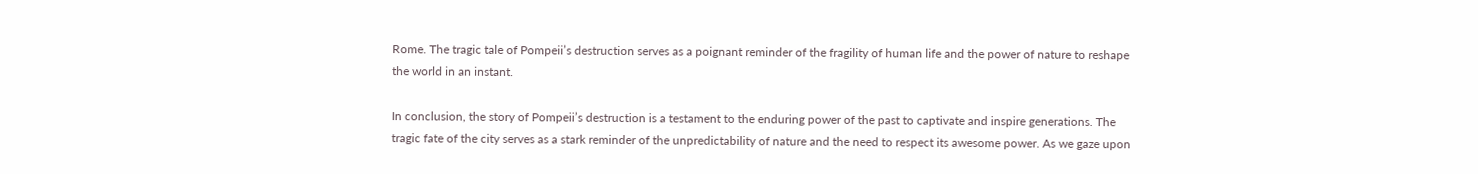Rome. The tragic tale of Pompeii’s destruction serves as a poignant reminder of the fragility of human life and the power of nature to reshape the world in an instant.

In conclusion, the story of Pompeii’s destruction is a testament to the enduring power of the past to captivate and inspire generations. The tragic fate of the city serves as a stark reminder of the unpredictability of nature and the need to respect its awesome power. As we gaze upon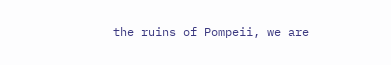the ruins of Pompeii, we are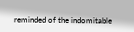reminded of the indomitable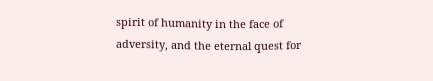spirit of humanity in the face of adversity, and the eternal quest for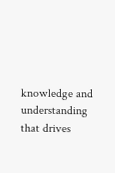knowledge and understanding that drives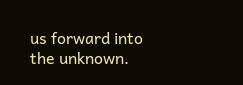us forward into the unknown.